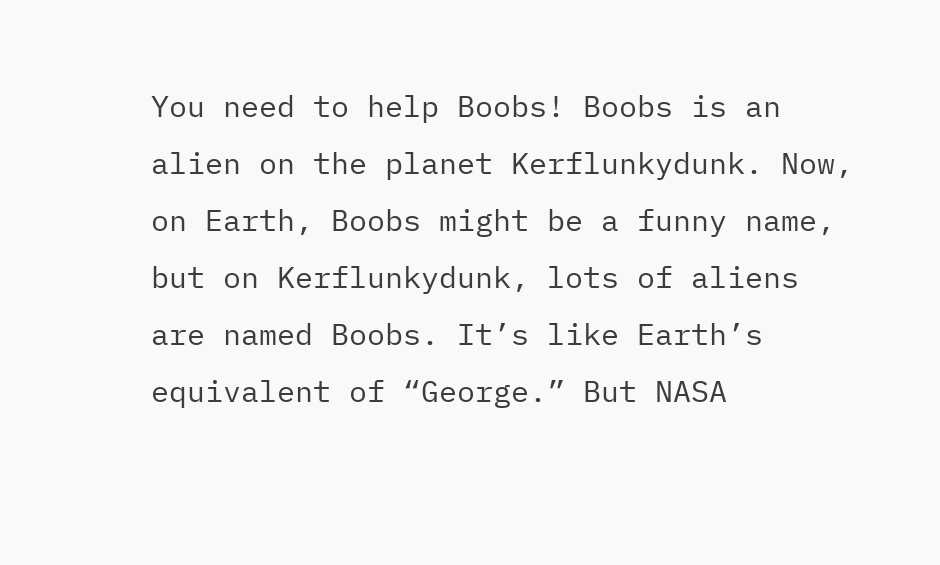You need to help Boobs! Boobs is an alien on the planet Kerflunkydunk. Now, on Earth, Boobs might be a funny name, but on Kerflunkydunk, lots of aliens are named Boobs. It’s like Earth’s equivalent of “George.” But NASA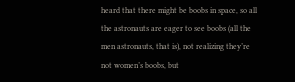heard that there might be boobs in space, so all the astronauts are eager to see boobs (all the men astronauts, that is), not realizing they’re not women’s boobs, but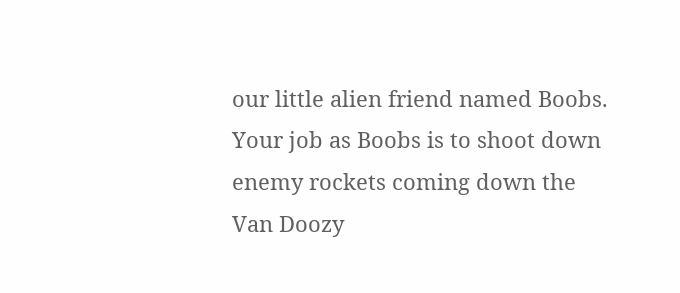our little alien friend named Boobs. Your job as Boobs is to shoot down enemy rockets coming down the Van Doozy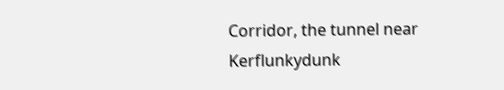Corridor, the tunnel near Kerflunkydunk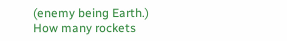(enemy being Earth.) How many rockets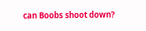can Boobs shoot down?